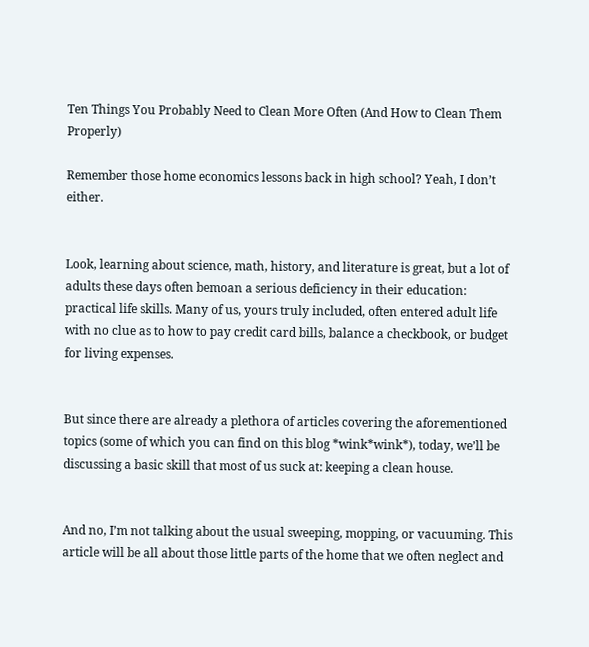Ten Things You Probably Need to Clean More Often (And How to Clean Them Properly)

Remember those home economics lessons back in high school? Yeah, I don’t either.


Look, learning about science, math, history, and literature is great, but a lot of adults these days often bemoan a serious deficiency in their education: practical life skills. Many of us, yours truly included, often entered adult life with no clue as to how to pay credit card bills, balance a checkbook, or budget for living expenses.


But since there are already a plethora of articles covering the aforementioned topics (some of which you can find on this blog *wink*wink*), today, we’ll be discussing a basic skill that most of us suck at: keeping a clean house.


And no, I’m not talking about the usual sweeping, mopping, or vacuuming. This article will be all about those little parts of the home that we often neglect and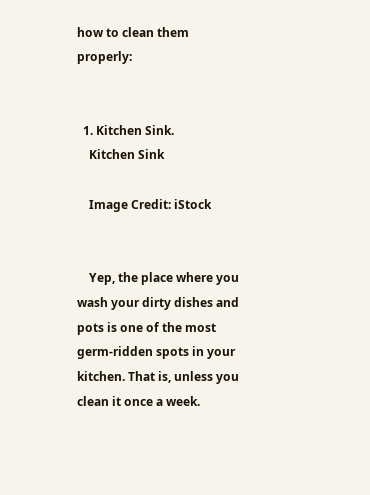how to clean them properly:


  1. Kitchen Sink.
    Kitchen Sink

    Image Credit: iStock


    Yep, the place where you wash your dirty dishes and pots is one of the most germ-ridden spots in your kitchen. That is, unless you clean it once a week.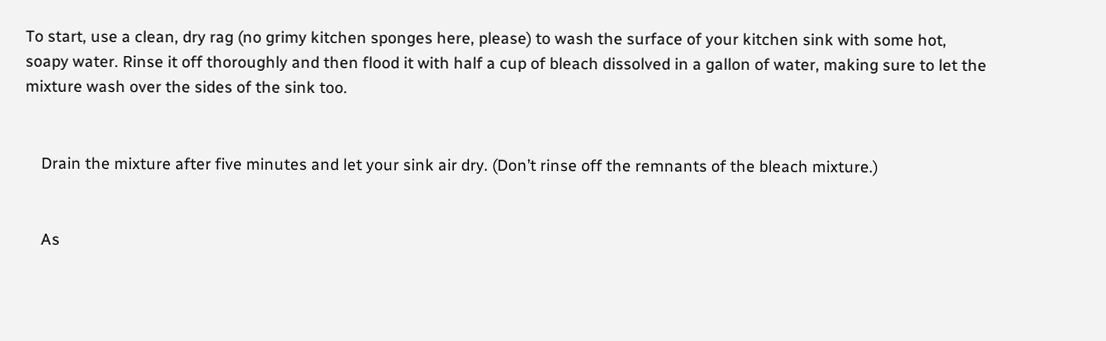To start, use a clean, dry rag (no grimy kitchen sponges here, please) to wash the surface of your kitchen sink with some hot, soapy water. Rinse it off thoroughly and then flood it with half a cup of bleach dissolved in a gallon of water, making sure to let the mixture wash over the sides of the sink too.


    Drain the mixture after five minutes and let your sink air dry. (Don’t rinse off the remnants of the bleach mixture.)


    As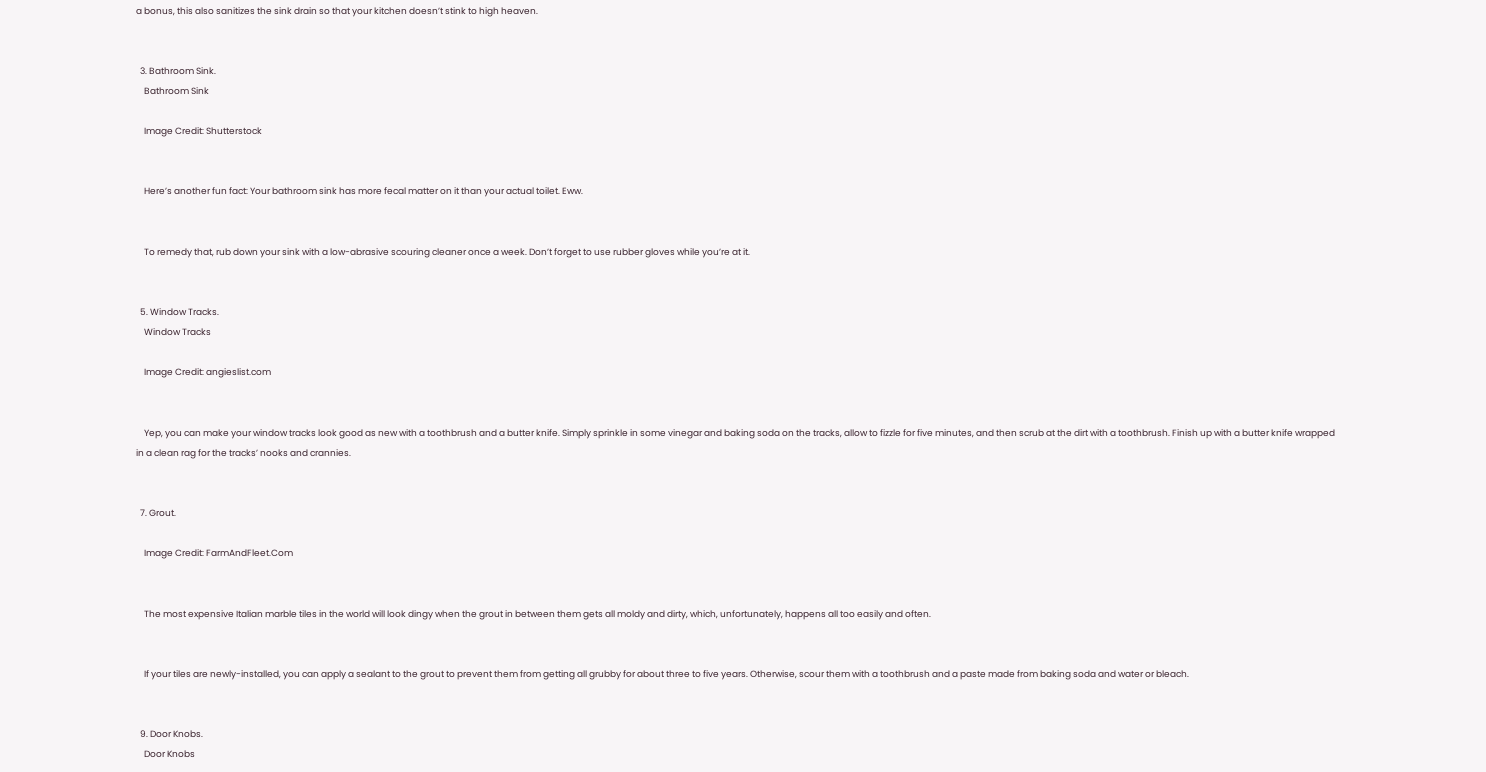a bonus, this also sanitizes the sink drain so that your kitchen doesn’t stink to high heaven.


  3. Bathroom Sink.
    Bathroom Sink

    Image Credit: Shutterstock


    Here’s another fun fact: Your bathroom sink has more fecal matter on it than your actual toilet. Eww.


    To remedy that, rub down your sink with a low-abrasive scouring cleaner once a week. Don’t forget to use rubber gloves while you’re at it.


  5. Window Tracks.
    Window Tracks

    Image Credit: angieslist.com


    Yep, you can make your window tracks look good as new with a toothbrush and a butter knife. Simply sprinkle in some vinegar and baking soda on the tracks, allow to fizzle for five minutes, and then scrub at the dirt with a toothbrush. Finish up with a butter knife wrapped in a clean rag for the tracks’ nooks and crannies.


  7. Grout.

    Image Credit: FarmAndFleet.Com


    The most expensive Italian marble tiles in the world will look dingy when the grout in between them gets all moldy and dirty, which, unfortunately, happens all too easily and often.


    If your tiles are newly-installed, you can apply a sealant to the grout to prevent them from getting all grubby for about three to five years. Otherwise, scour them with a toothbrush and a paste made from baking soda and water or bleach.


  9. Door Knobs.
    Door Knobs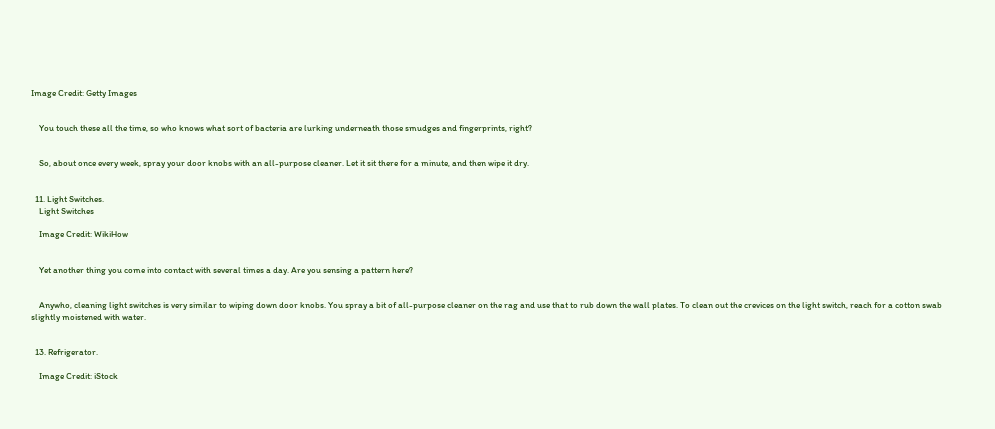Image Credit: Getty Images


    You touch these all the time, so who knows what sort of bacteria are lurking underneath those smudges and fingerprints, right?


    So, about once every week, spray your door knobs with an all-purpose cleaner. Let it sit there for a minute, and then wipe it dry.


  11. Light Switches.
    Light Switches

    Image Credit: WikiHow


    Yet another thing you come into contact with several times a day. Are you sensing a pattern here?


    Anywho, cleaning light switches is very similar to wiping down door knobs. You spray a bit of all-purpose cleaner on the rag and use that to rub down the wall plates. To clean out the crevices on the light switch, reach for a cotton swab slightly moistened with water.


  13. Refrigerator.

    Image Credit: iStock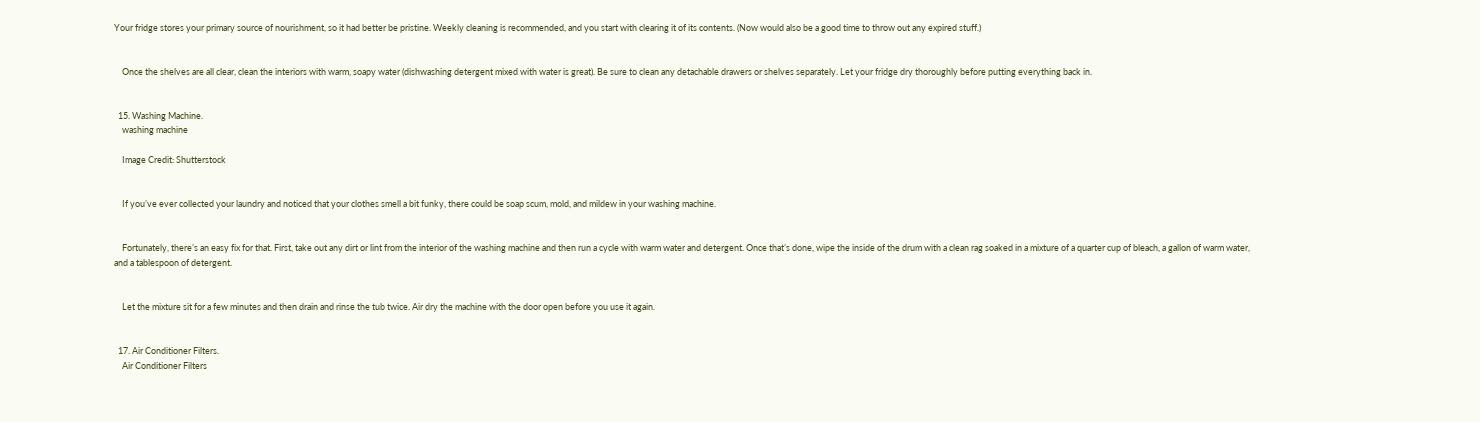Your fridge stores your primary source of nourishment, so it had better be pristine. Weekly cleaning is recommended, and you start with clearing it of its contents. (Now would also be a good time to throw out any expired stuff.)


    Once the shelves are all clear, clean the interiors with warm, soapy water (dishwashing detergent mixed with water is great). Be sure to clean any detachable drawers or shelves separately. Let your fridge dry thoroughly before putting everything back in.


  15. Washing Machine.
    washing machine

    Image Credit: Shutterstock


    If you’ve ever collected your laundry and noticed that your clothes smell a bit funky, there could be soap scum, mold, and mildew in your washing machine.


    Fortunately, there’s an easy fix for that. First, take out any dirt or lint from the interior of the washing machine and then run a cycle with warm water and detergent. Once that’s done, wipe the inside of the drum with a clean rag soaked in a mixture of a quarter cup of bleach, a gallon of warm water, and a tablespoon of detergent.


    Let the mixture sit for a few minutes and then drain and rinse the tub twice. Air dry the machine with the door open before you use it again.


  17. Air Conditioner Filters.
    Air Conditioner Filters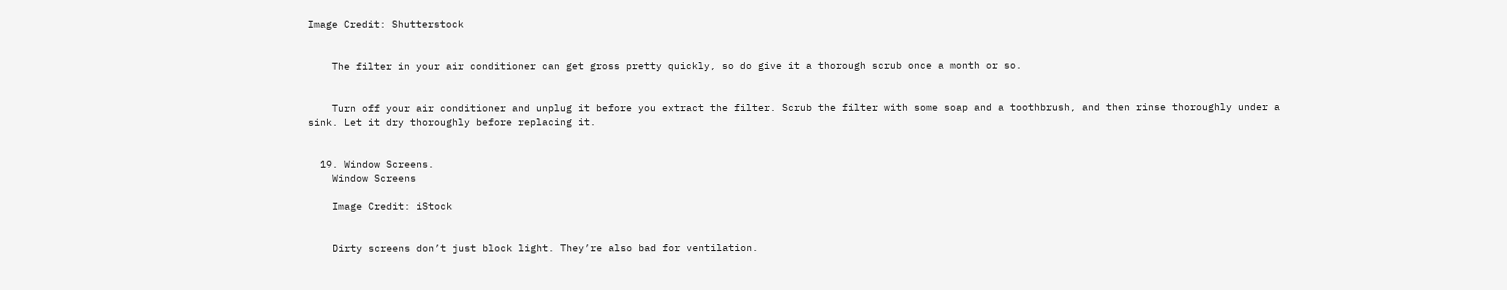Image Credit: Shutterstock


    The filter in your air conditioner can get gross pretty quickly, so do give it a thorough scrub once a month or so.


    Turn off your air conditioner and unplug it before you extract the filter. Scrub the filter with some soap and a toothbrush, and then rinse thoroughly under a sink. Let it dry thoroughly before replacing it.


  19. Window Screens.
    Window Screens

    Image Credit: iStock


    Dirty screens don’t just block light. They’re also bad for ventilation.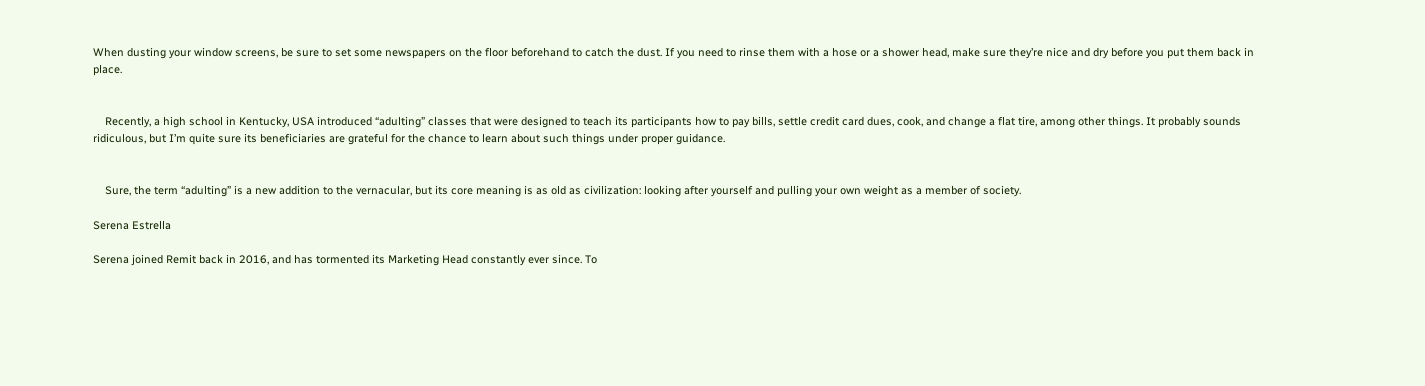When dusting your window screens, be sure to set some newspapers on the floor beforehand to catch the dust. If you need to rinse them with a hose or a shower head, make sure they’re nice and dry before you put them back in place.


    Recently, a high school in Kentucky, USA introduced “adulting” classes that were designed to teach its participants how to pay bills, settle credit card dues, cook, and change a flat tire, among other things. It probably sounds ridiculous, but I’m quite sure its beneficiaries are grateful for the chance to learn about such things under proper guidance.


    Sure, the term “adulting” is a new addition to the vernacular, but its core meaning is as old as civilization: looking after yourself and pulling your own weight as a member of society.

Serena Estrella

Serena joined Remit back in 2016, and has tormented its Marketing Head constantly ever since. To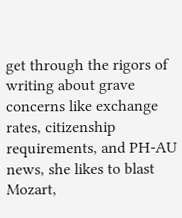get through the rigors of writing about grave concerns like exchange rates, citizenship requirements, and PH-AU news, she likes to blast Mozart,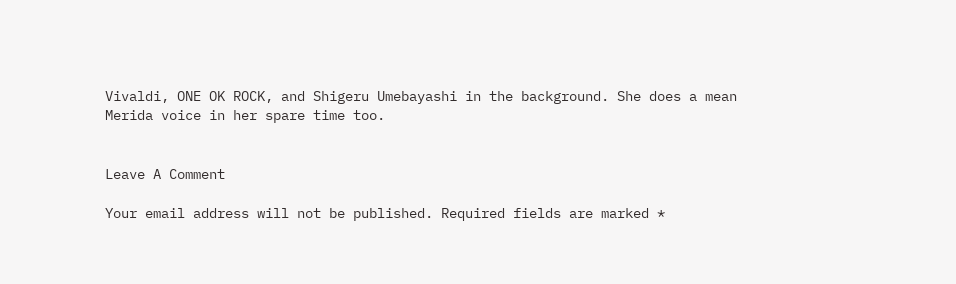Vivaldi, ONE OK ROCK, and Shigeru Umebayashi in the background. She does a mean Merida voice in her spare time too.


Leave A Comment

Your email address will not be published. Required fields are marked *